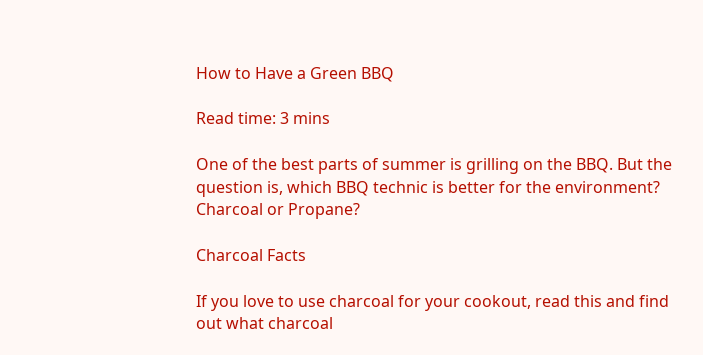How to Have a Green BBQ

Read time: 3 mins

One of the best parts of summer is grilling on the BBQ. But the question is, which BBQ technic is better for the environment? Charcoal or Propane?

Charcoal Facts

If you love to use charcoal for your cookout, read this and find out what charcoal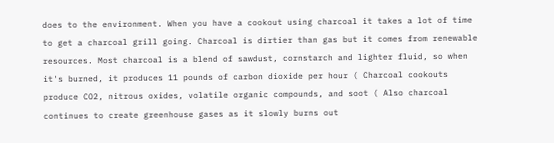does to the environment. When you have a cookout using charcoal it takes a lot of time to get a charcoal grill going. Charcoal is dirtier than gas but it comes from renewable resources. Most charcoal is a blend of sawdust, cornstarch and lighter fluid, so when it's burned, it produces 11 pounds of carbon dioxide per hour ( Charcoal cookouts produce CO2, nitrous oxides, volatile organic compounds, and soot ( Also charcoal continues to create greenhouse gases as it slowly burns out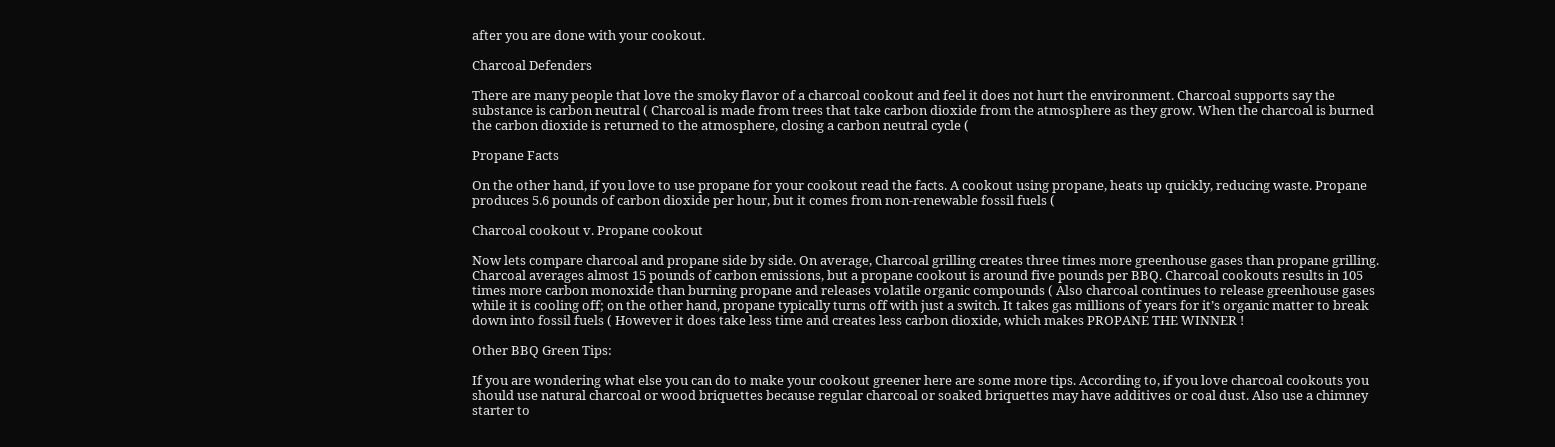after you are done with your cookout.

Charcoal Defenders

There are many people that love the smoky flavor of a charcoal cookout and feel it does not hurt the environment. Charcoal supports say the substance is carbon neutral ( Charcoal is made from trees that take carbon dioxide from the atmosphere as they grow. When the charcoal is burned the carbon dioxide is returned to the atmosphere, closing a carbon neutral cycle (

Propane Facts

On the other hand, if you love to use propane for your cookout read the facts. A cookout using propane, heats up quickly, reducing waste. Propane produces 5.6 pounds of carbon dioxide per hour, but it comes from non-renewable fossil fuels (

Charcoal cookout v. Propane cookout

Now lets compare charcoal and propane side by side. On average, Charcoal grilling creates three times more greenhouse gases than propane grilling. Charcoal averages almost 15 pounds of carbon emissions, but a propane cookout is around five pounds per BBQ. Charcoal cookouts results in 105 times more carbon monoxide than burning propane and releases volatile organic compounds ( Also charcoal continues to release greenhouse gases while it is cooling off; on the other hand, propane typically turns off with just a switch. It takes gas millions of years for it’s organic matter to break down into fossil fuels ( However it does take less time and creates less carbon dioxide, which makes PROPANE THE WINNER !

Other BBQ Green Tips:

If you are wondering what else you can do to make your cookout greener here are some more tips. According to, if you love charcoal cookouts you should use natural charcoal or wood briquettes because regular charcoal or soaked briquettes may have additives or coal dust. Also use a chimney starter to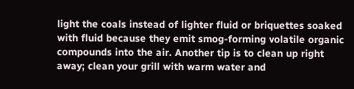light the coals instead of lighter fluid or briquettes soaked with fluid because they emit smog-forming volatile organic compounds into the air. Another tip is to clean up right away; clean your grill with warm water and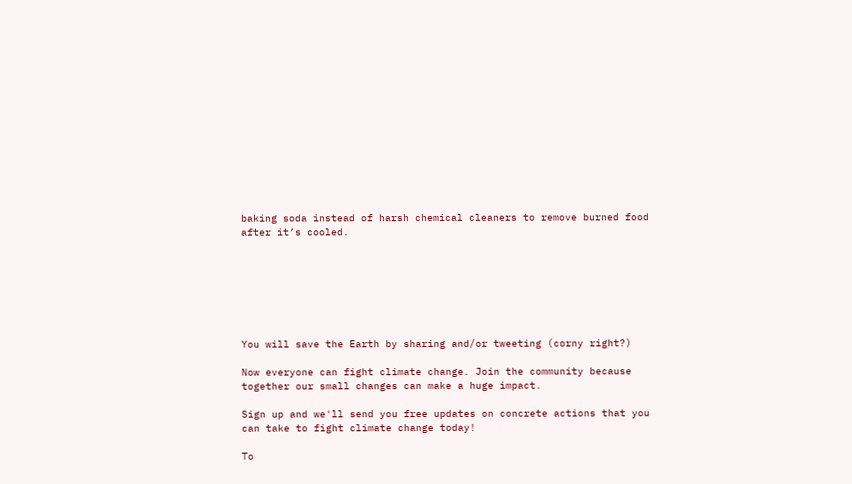baking soda instead of harsh chemical cleaners to remove burned food after it’s cooled.







You will save the Earth by sharing and/or tweeting (corny right?)

Now everyone can fight climate change. Join the community because together our small changes can make a huge impact.

Sign up and we'll send you free updates on concrete actions that you can take to fight climate change today!

To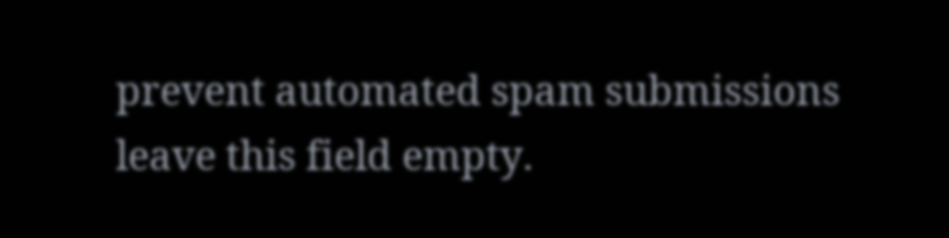prevent automated spam submissions leave this field empty.